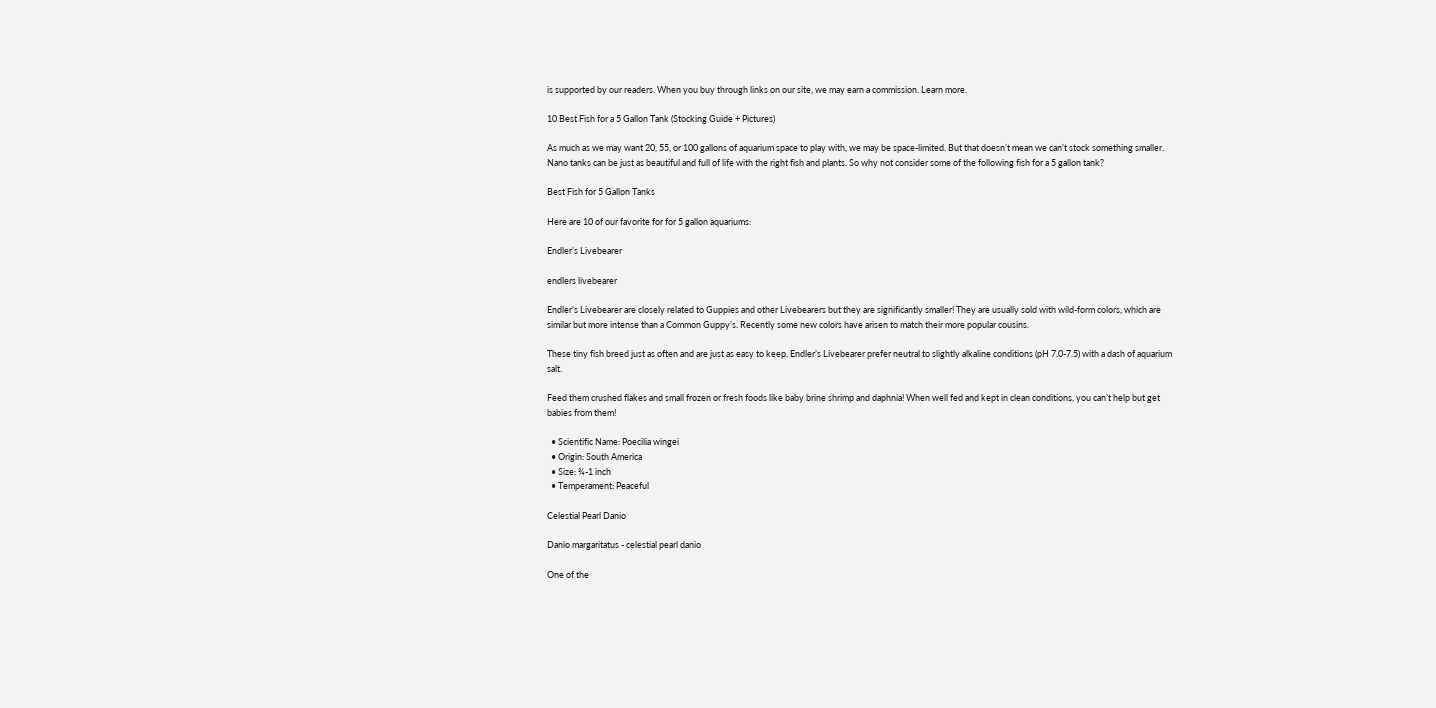is supported by our readers. When you buy through links on our site, we may earn a commission. Learn more.

10 Best Fish for a 5 Gallon Tank (Stocking Guide + Pictures)

As much as we may want 20, 55, or 100 gallons of aquarium space to play with, we may be space-limited. But that doesn’t mean we can’t stock something smaller. Nano tanks can be just as beautiful and full of life with the right fish and plants. So why not consider some of the following fish for a 5 gallon tank?

Best Fish for 5 Gallon Tanks

Here are 10 of our favorite for for 5 gallon aquariums:

Endler’s Livebearer

endlers livebearer

Endler’s Livebearer are closely related to Guppies and other Livebearers but they are significantly smaller! They are usually sold with wild-form colors, which are similar but more intense than a Common Guppy’s. Recently some new colors have arisen to match their more popular cousins.

These tiny fish breed just as often and are just as easy to keep. Endler’s Livebearer prefer neutral to slightly alkaline conditions (pH 7.0-7.5) with a dash of aquarium salt.

Feed them crushed flakes and small frozen or fresh foods like baby brine shrimp and daphnia! When well fed and kept in clean conditions, you can’t help but get babies from them!

  • Scientific Name: Poecilia wingei
  • Origin: South America
  • Size: ¾-1 inch
  • Temperament: Peaceful

Celestial Pearl Danio

Danio margaritatus - celestial pearl danio

One of the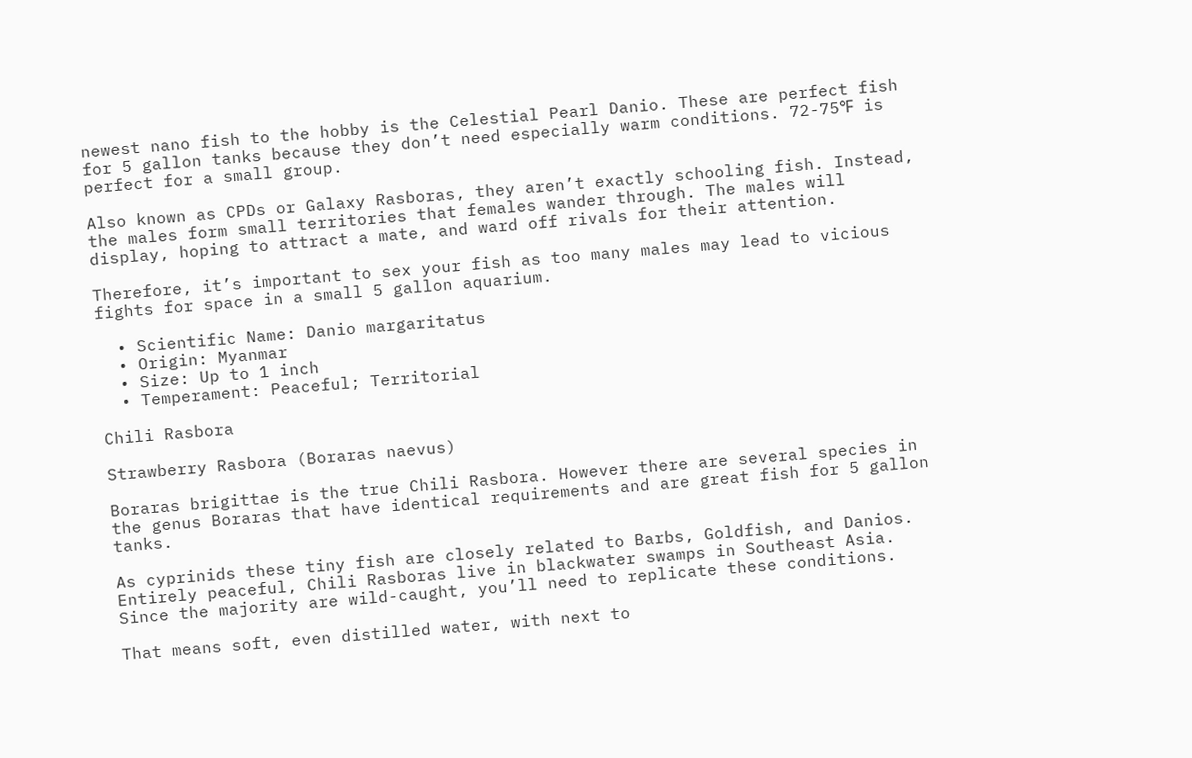newest nano fish to the hobby is the Celestial Pearl Danio. These are perfect fish for 5 gallon tanks because they don’t need especially warm conditions. 72-75℉ is perfect for a small group.

Also known as CPDs or Galaxy Rasboras, they aren’t exactly schooling fish. Instead, the males form small territories that females wander through. The males will display, hoping to attract a mate, and ward off rivals for their attention.

Therefore, it’s important to sex your fish as too many males may lead to vicious fights for space in a small 5 gallon aquarium.

  • Scientific Name: Danio margaritatus
  • Origin: Myanmar
  • Size: Up to 1 inch
  • Temperament: Peaceful; Territorial

Chili Rasbora

Strawberry Rasbora (Boraras naevus)

Boraras brigittae is the true Chili Rasbora. However there are several species in the genus Boraras that have identical requirements and are great fish for 5 gallon tanks.

As cyprinids these tiny fish are closely related to Barbs, Goldfish, and Danios. Entirely peaceful, Chili Rasboras live in blackwater swamps in Southeast Asia. Since the majority are wild-caught, you’ll need to replicate these conditions.

That means soft, even distilled water, with next to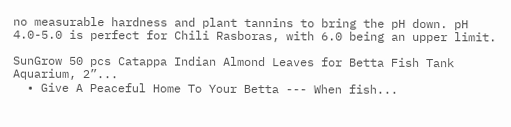no measurable hardness and plant tannins to bring the pH down. pH 4.0-5.0 is perfect for Chili Rasboras, with 6.0 being an upper limit.

SunGrow 50 pcs Catappa Indian Almond Leaves for Betta Fish Tank Aquarium, 2”...
  • Give A Peaceful Home To Your Betta --- When fish...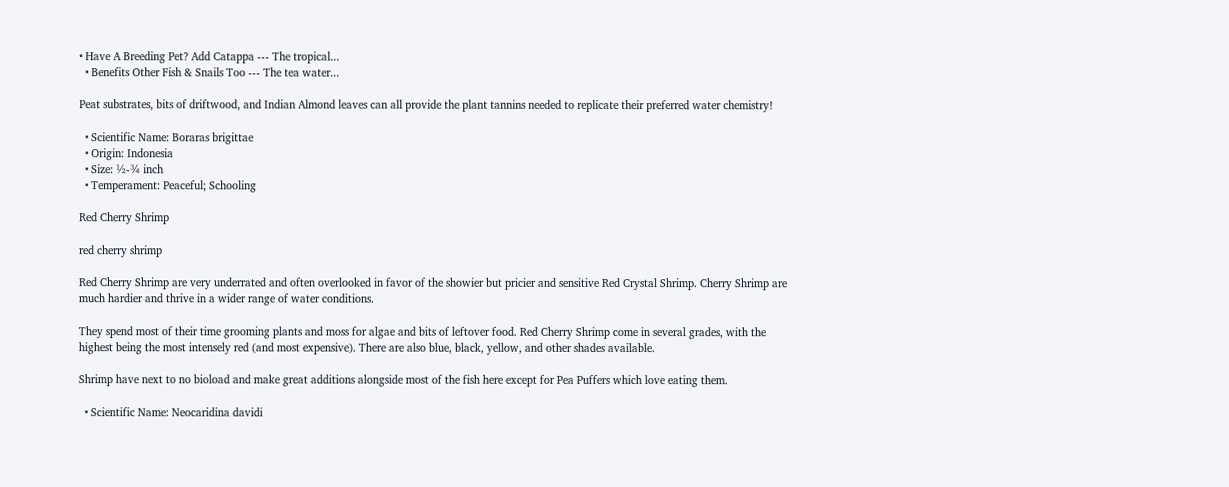• Have A Breeding Pet? Add Catappa --- The tropical...
  • Benefits Other Fish & Snails Too --- The tea water...

Peat substrates, bits of driftwood, and Indian Almond leaves can all provide the plant tannins needed to replicate their preferred water chemistry!

  • Scientific Name: Boraras brigittae
  • Origin: Indonesia
  • Size: ½-¾ inch
  • Temperament: Peaceful; Schooling

Red Cherry Shrimp

red cherry shrimp

Red Cherry Shrimp are very underrated and often overlooked in favor of the showier but pricier and sensitive Red Crystal Shrimp. Cherry Shrimp are much hardier and thrive in a wider range of water conditions.

They spend most of their time grooming plants and moss for algae and bits of leftover food. Red Cherry Shrimp come in several grades, with the highest being the most intensely red (and most expensive). There are also blue, black, yellow, and other shades available.

Shrimp have next to no bioload and make great additions alongside most of the fish here except for Pea Puffers which love eating them.

  • Scientific Name: Neocaridina davidi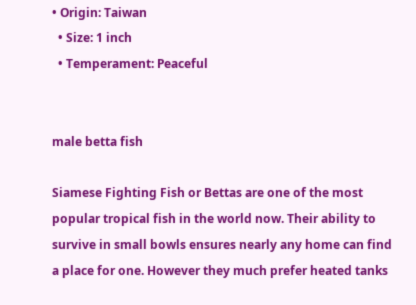• Origin: Taiwan
  • Size: 1 inch
  • Temperament: Peaceful


male betta fish

Siamese Fighting Fish or Bettas are one of the most popular tropical fish in the world now. Their ability to survive in small bowls ensures nearly any home can find a place for one. However they much prefer heated tanks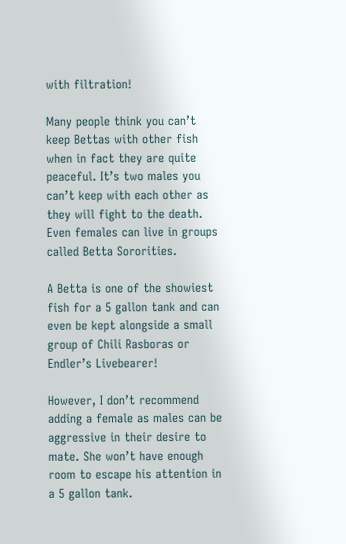with filtration!

Many people think you can’t keep Bettas with other fish when in fact they are quite peaceful. It’s two males you can’t keep with each other as they will fight to the death. Even females can live in groups called Betta Sororities.

A Betta is one of the showiest fish for a 5 gallon tank and can even be kept alongside a small group of Chili Rasboras or Endler’s Livebearer!

However, I don’t recommend adding a female as males can be aggressive in their desire to mate. She won’t have enough room to escape his attention in a 5 gallon tank.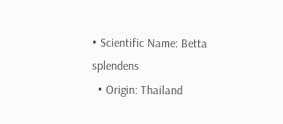• Scientific Name: Betta splendens
  • Origin: Thailand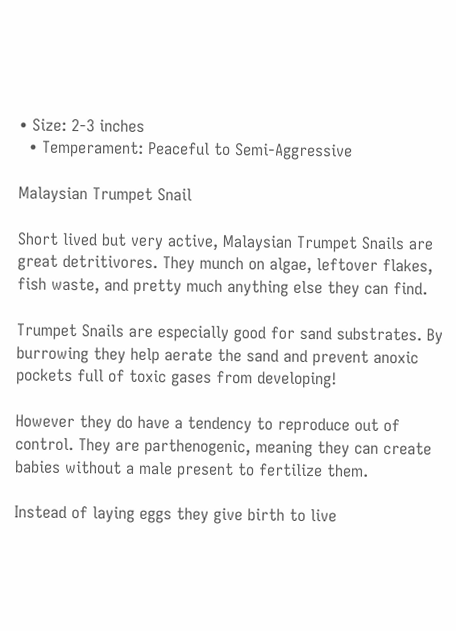• Size: 2-3 inches
  • Temperament: Peaceful to Semi-Aggressive

Malaysian Trumpet Snail

Short lived but very active, Malaysian Trumpet Snails are great detritivores. They munch on algae, leftover flakes, fish waste, and pretty much anything else they can find.

Trumpet Snails are especially good for sand substrates. By burrowing they help aerate the sand and prevent anoxic pockets full of toxic gases from developing!

However they do have a tendency to reproduce out of control. They are parthenogenic, meaning they can create babies without a male present to fertilize them.

Instead of laying eggs they give birth to live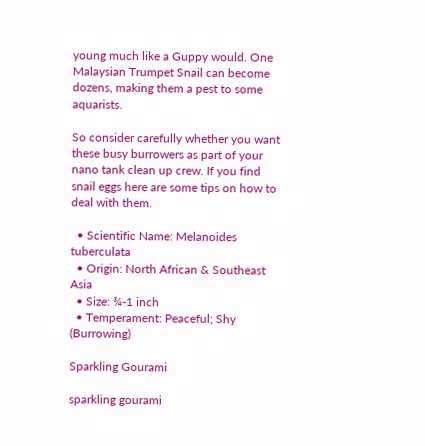young much like a Guppy would. One Malaysian Trumpet Snail can become dozens, making them a pest to some aquarists.

So consider carefully whether you want these busy burrowers as part of your nano tank clean up crew. If you find snail eggs here are some tips on how to deal with them.

  • Scientific Name: Melanoides tuberculata
  • Origin: North African & Southeast Asia
  • Size: ¾-1 inch
  • Temperament: Peaceful; Shy (Burrowing)

Sparkling Gourami

sparkling gourami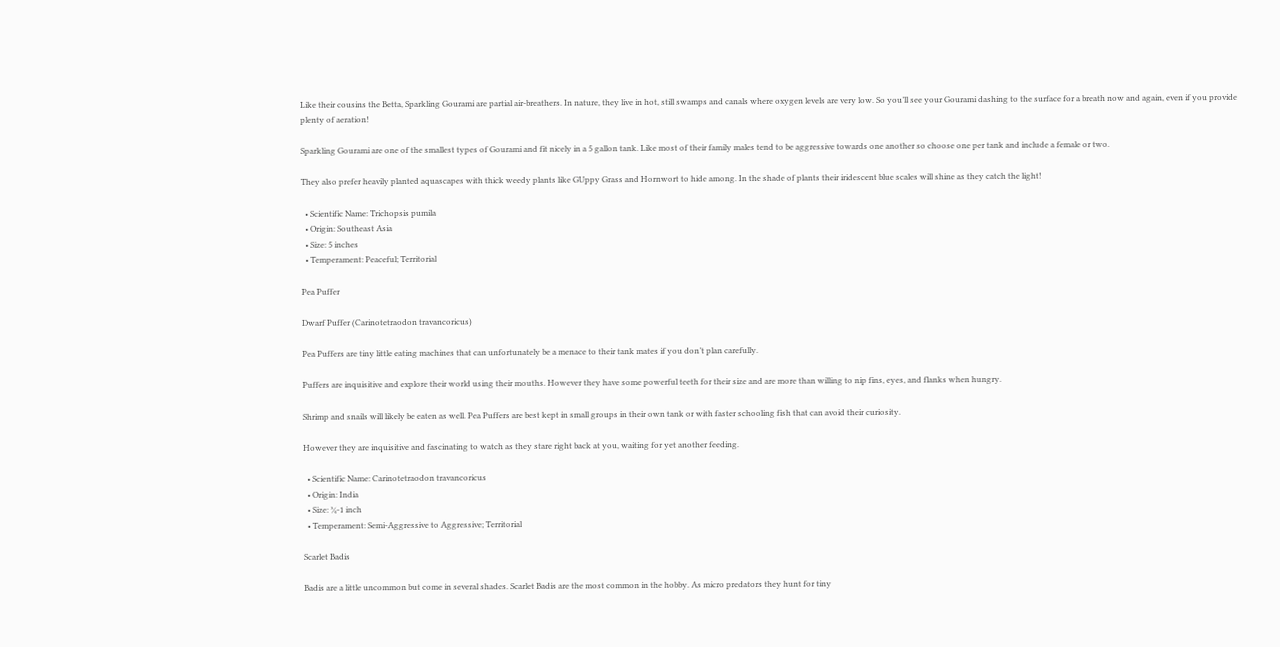Like their cousins the Betta, Sparkling Gourami are partial air-breathers. In nature, they live in hot, still swamps and canals where oxygen levels are very low. So you’ll see your Gourami dashing to the surface for a breath now and again, even if you provide plenty of aeration!

Sparkling Gourami are one of the smallest types of Gourami and fit nicely in a 5 gallon tank. Like most of their family males tend to be aggressive towards one another so choose one per tank and include a female or two.

They also prefer heavily planted aquascapes with thick weedy plants like GUppy Grass and Hornwort to hide among. In the shade of plants their iridescent blue scales will shine as they catch the light!

  • Scientific Name: Trichopsis pumila
  • Origin: Southeast Asia
  • Size: 5 inches
  • Temperament: Peaceful; Territorial

Pea Puffer

Dwarf Puffer (Carinotetraodon travancoricus)

Pea Puffers are tiny little eating machines that can unfortunately be a menace to their tank mates if you don’t plan carefully.

Puffers are inquisitive and explore their world using their mouths. However they have some powerful teeth for their size and are more than willing to nip fins, eyes, and flanks when hungry.

Shrimp and snails will likely be eaten as well. Pea Puffers are best kept in small groups in their own tank or with faster schooling fish that can avoid their curiosity.

However they are inquisitive and fascinating to watch as they stare right back at you, waiting for yet another feeding.

  • Scientific Name: Carinotetraodon travancoricus
  • Origin: India
  • Size: ¾-1 inch
  • Temperament: Semi-Aggressive to Aggressive; Territorial

Scarlet Badis

Badis are a little uncommon but come in several shades. Scarlet Badis are the most common in the hobby. As micro predators they hunt for tiny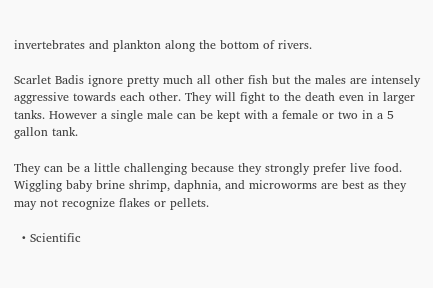invertebrates and plankton along the bottom of rivers.

Scarlet Badis ignore pretty much all other fish but the males are intensely aggressive towards each other. They will fight to the death even in larger tanks. However a single male can be kept with a female or two in a 5 gallon tank.

They can be a little challenging because they strongly prefer live food. Wiggling baby brine shrimp, daphnia, and microworms are best as they may not recognize flakes or pellets.

  • Scientific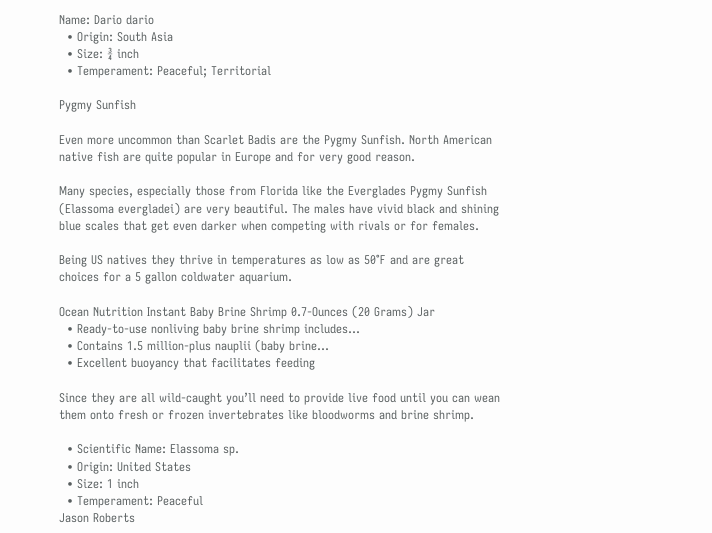Name: Dario dario
  • Origin: South Asia
  • Size: ¾ inch
  • Temperament: Peaceful; Territorial

Pygmy Sunfish

Even more uncommon than Scarlet Badis are the Pygmy Sunfish. North American native fish are quite popular in Europe and for very good reason.

Many species, especially those from Florida like the Everglades Pygmy Sunfish (Elassoma evergladei) are very beautiful. The males have vivid black and shining blue scales that get even darker when competing with rivals or for females.

Being US natives they thrive in temperatures as low as 50℉ and are great choices for a 5 gallon coldwater aquarium.

Ocean Nutrition Instant Baby Brine Shrimp 0.7-Ounces (20 Grams) Jar
  • Ready-to-use nonliving baby brine shrimp includes...
  • Contains 1.5 million-plus nauplii (baby brine...
  • Excellent buoyancy that facilitates feeding

Since they are all wild-caught you’ll need to provide live food until you can wean them onto fresh or frozen invertebrates like bloodworms and brine shrimp.

  • Scientific Name: Elassoma sp.
  • Origin: United States
  • Size: 1 inch
  • Temperament: Peaceful
Jason Roberts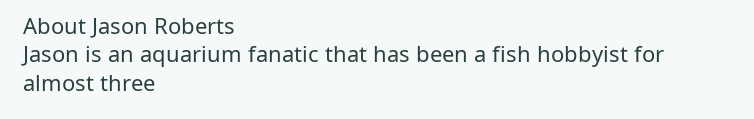About Jason Roberts
Jason is an aquarium fanatic that has been a fish hobbyist for almost three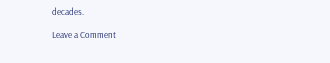decades.

Leave a Comment